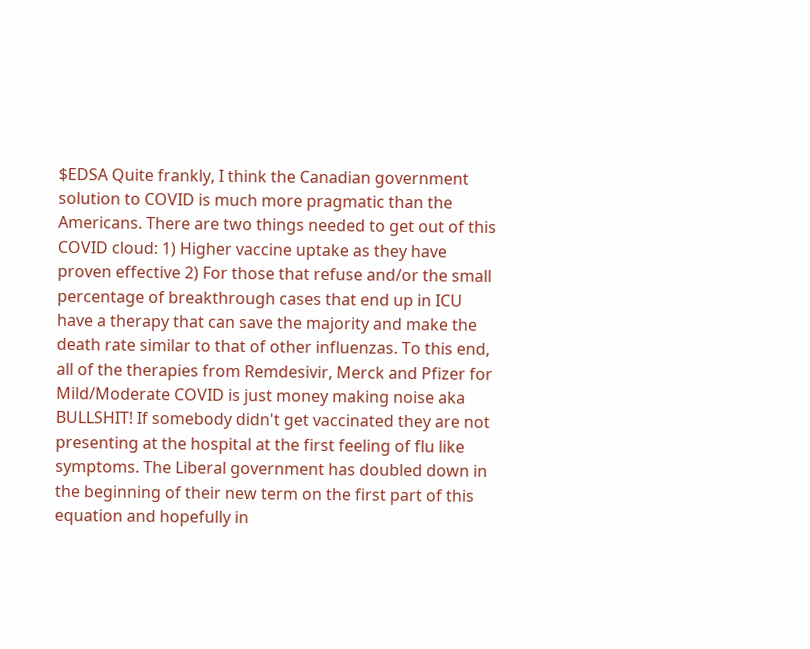$EDSA Quite frankly, I think the Canadian government solution to COVID is much more pragmatic than the Americans. There are two things needed to get out of this COVID cloud: 1) Higher vaccine uptake as they have proven effective 2) For those that refuse and/or the small percentage of breakthrough cases that end up in ICU have a therapy that can save the majority and make the death rate similar to that of other influenzas. To this end, all of the therapies from Remdesivir, Merck and Pfizer for Mild/Moderate COVID is just money making noise aka BULLSHIT! If somebody didn't get vaccinated they are not presenting at the hospital at the first feeling of flu like symptoms. The Liberal government has doubled down in the beginning of their new term on the first part of this equation and hopefully in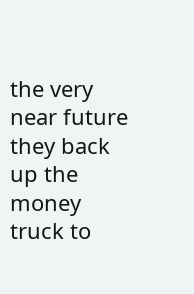the very near future they back up the money truck to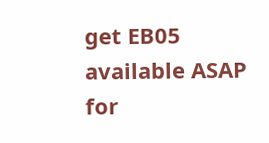get EB05 available ASAP for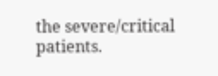the severe/critical patients.